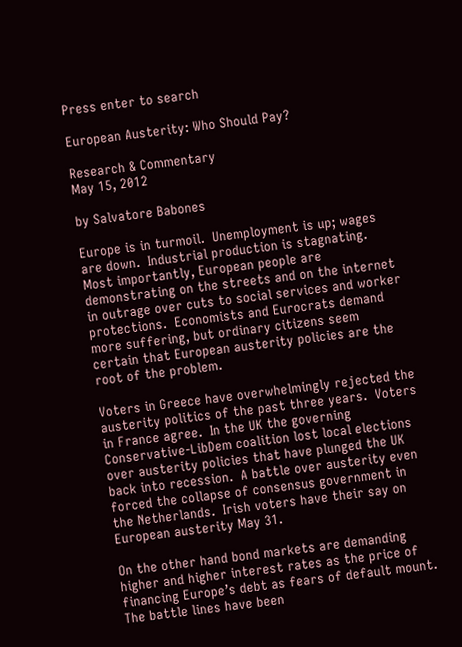Press enter to search

European Austerity: Who Should Pay?

Research & Commentary
May 15, 2012

by Salvatore Babones

Europe is in turmoil.  Unemployment is up; wages are down.  Industrial production is stagnating.  Most importantly, European people are demonstrating on the streets and on the internet in outrage over cuts to social services and worker protections.  Economists and Eurocrats demand more suffering, but ordinary citizens seem certain that European austerity policies are the root of the problem.

Voters in Greece have overwhelmingly rejected the austerity politics of the past three years.  Voters in France agree.  In the UK the governing Conservative-LibDem coalition lost local elections over austerity policies that have plunged the UK back into recession.  A battle over austerity even forced the collapse of consensus government in the Netherlands.  Irish voters have their say on European austerity May 31.

On the other hand bond markets are demanding higher and higher interest rates as the price of financing Europe’s debt as fears of default mount.  The battle lines have been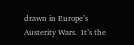drawn in Europe’s Austerity Wars.  It’s the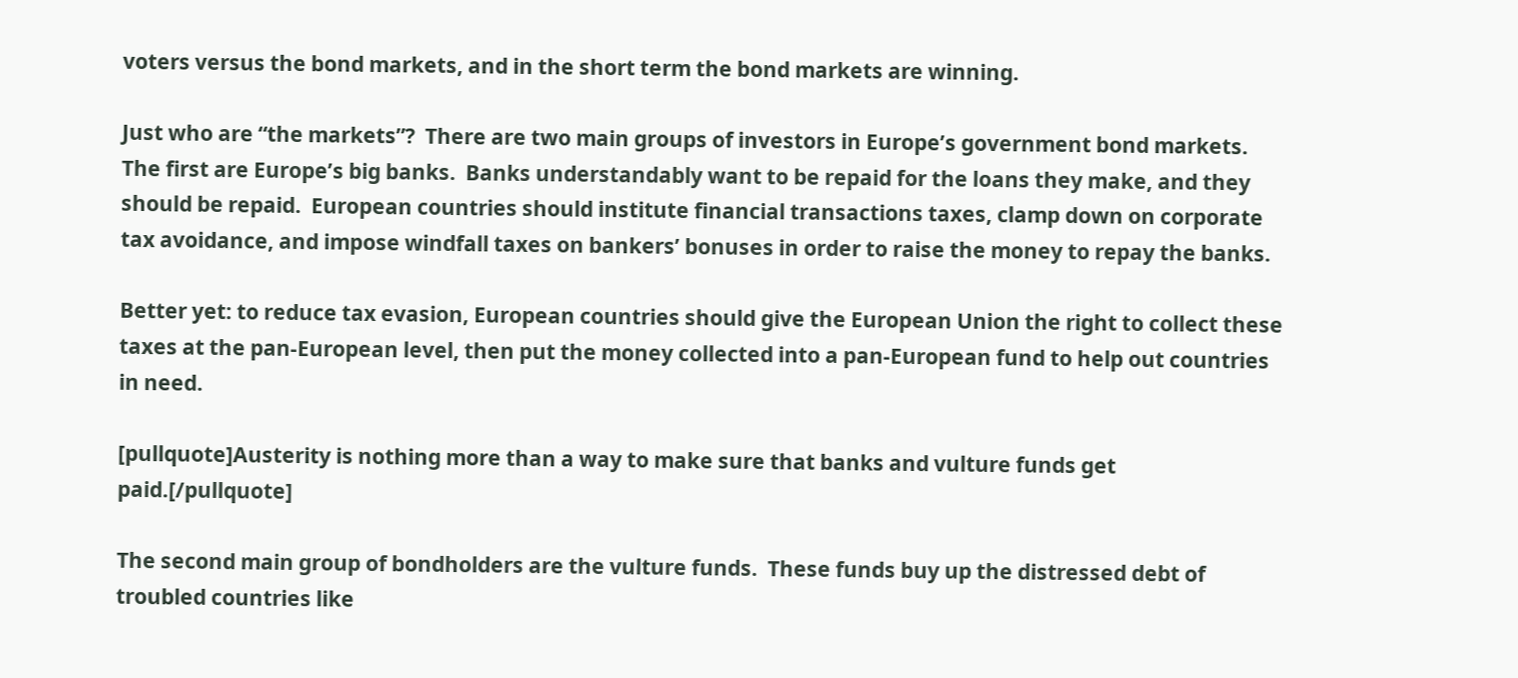voters versus the bond markets, and in the short term the bond markets are winning.

Just who are “the markets”?  There are two main groups of investors in Europe’s government bond markets.  The first are Europe’s big banks.  Banks understandably want to be repaid for the loans they make, and they should be repaid.  European countries should institute financial transactions taxes, clamp down on corporate tax avoidance, and impose windfall taxes on bankers’ bonuses in order to raise the money to repay the banks.

Better yet: to reduce tax evasion, European countries should give the European Union the right to collect these taxes at the pan-European level, then put the money collected into a pan-European fund to help out countries in need.

[pullquote]Austerity is nothing more than a way to make sure that banks and vulture funds get paid.[/pullquote]

The second main group of bondholders are the vulture funds.  These funds buy up the distressed debt of troubled countries like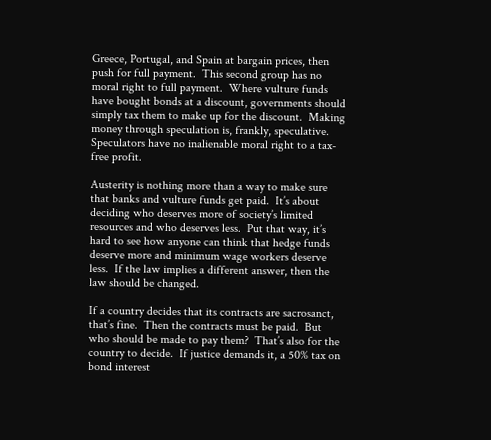Greece, Portugal, and Spain at bargain prices, then push for full payment.  This second group has no moral right to full payment.  Where vulture funds have bought bonds at a discount, governments should simply tax them to make up for the discount.  Making money through speculation is, frankly, speculative.  Speculators have no inalienable moral right to a tax-free profit.

Austerity is nothing more than a way to make sure that banks and vulture funds get paid.  It’s about deciding who deserves more of society’s limited resources and who deserves less.  Put that way, it’s hard to see how anyone can think that hedge funds deserve more and minimum wage workers deserve less.  If the law implies a different answer, then the law should be changed.

If a country decides that its contracts are sacrosanct, that’s fine.  Then the contracts must be paid.  But who should be made to pay them?  That’s also for the country to decide.  If justice demands it, a 50% tax on bond interest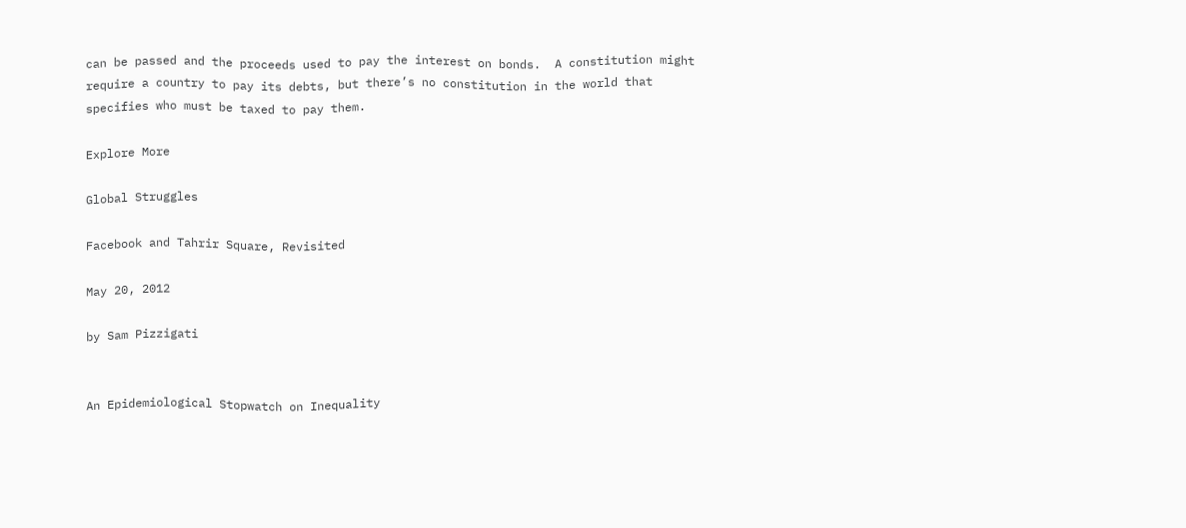can be passed and the proceeds used to pay the interest on bonds.  A constitution might require a country to pay its debts, but there’s no constitution in the world that specifies who must be taxed to pay them.

Explore More

Global Struggles

Facebook and Tahrir Square, Revisited

May 20, 2012

by Sam Pizzigati


An Epidemiological Stopwatch on Inequality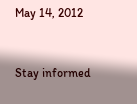May 14, 2012


Stay informed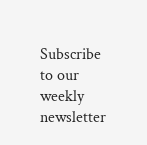Subscribe to our weekly newsletter